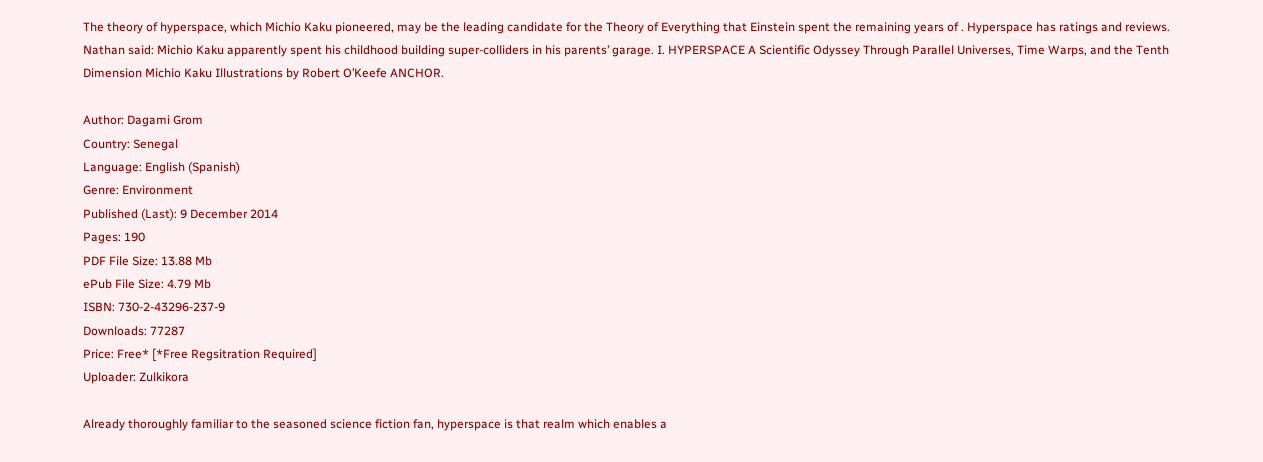The theory of hyperspace, which Michio Kaku pioneered, may be the leading candidate for the Theory of Everything that Einstein spent the remaining years of . Hyperspace has ratings and reviews. Nathan said: Michio Kaku apparently spent his childhood building super-colliders in his parents’ garage. I. HYPERSPACE A Scientific Odyssey Through Parallel Universes, Time Warps, and the Tenth Dimension Michio Kaku Illustrations by Robert O’Keefe ANCHOR.

Author: Dagami Grom
Country: Senegal
Language: English (Spanish)
Genre: Environment
Published (Last): 9 December 2014
Pages: 190
PDF File Size: 13.88 Mb
ePub File Size: 4.79 Mb
ISBN: 730-2-43296-237-9
Downloads: 77287
Price: Free* [*Free Regsitration Required]
Uploader: Zulkikora

Already thoroughly familiar to the seasoned science fiction fan, hyperspace is that realm which enables a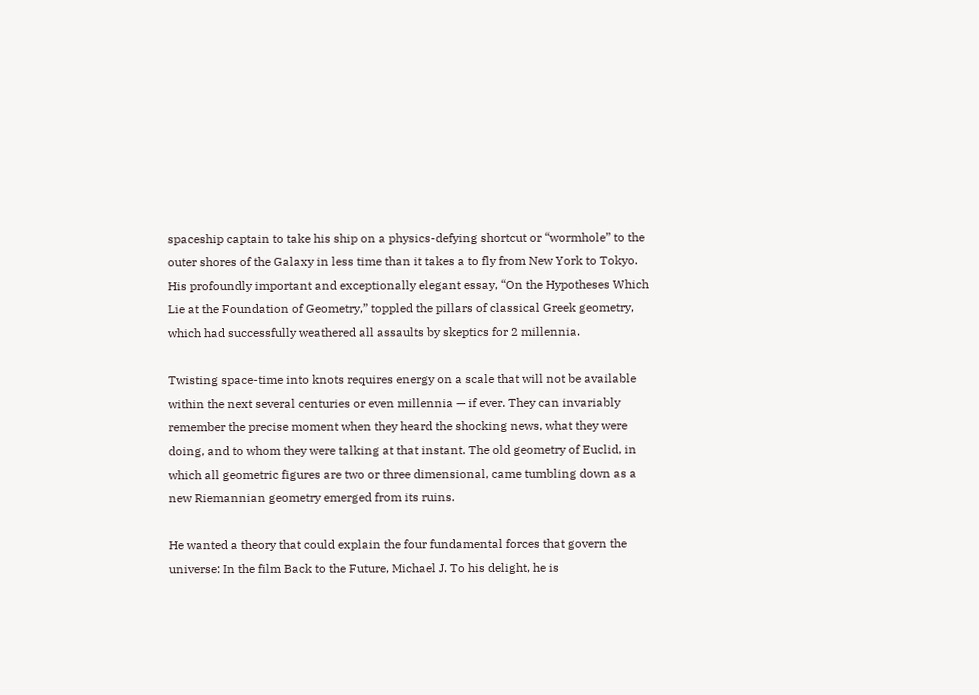spaceship captain to take his ship on a physics-defying shortcut or “wormhole” to the outer shores of the Galaxy in less time than it takes a to fly from New York to Tokyo. His profoundly important and exceptionally elegant essay, “On the Hypotheses Which Lie at the Foundation of Geometry,” toppled the pillars of classical Greek geometry, which had successfully weathered all assaults by skeptics for 2 millennia.

Twisting space-time into knots requires energy on a scale that will not be available within the next several centuries or even millennia — if ever. They can invariably remember the precise moment when they heard the shocking news, what they were doing, and to whom they were talking at that instant. The old geometry of Euclid, in which all geometric figures are two or three dimensional, came tumbling down as a new Riemannian geometry emerged from its ruins.

He wanted a theory that could explain the four fundamental forces that govern the universe: In the film Back to the Future, Michael J. To his delight, he is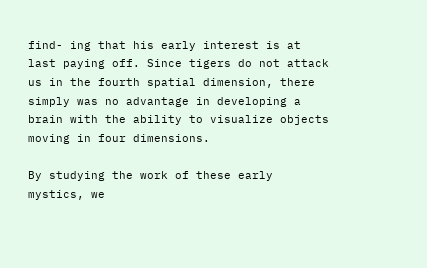find- ing that his early interest is at last paying off. Since tigers do not attack us in the fourth spatial dimension, there simply was no advantage in developing a brain with the ability to visualize objects moving in four dimensions.

By studying the work of these early mystics, we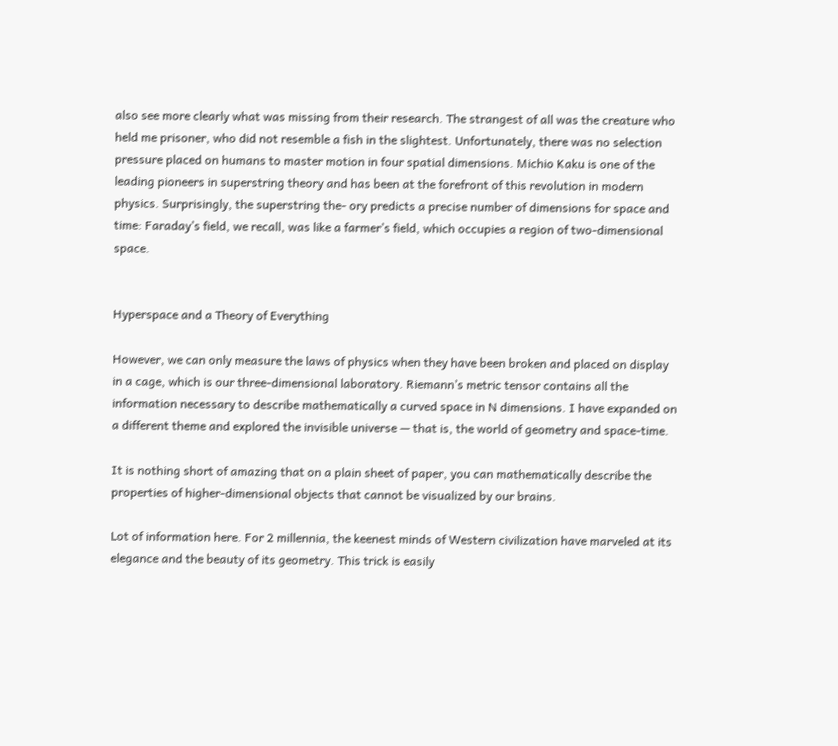also see more clearly what was missing from their research. The strangest of all was the creature who held me prisoner, who did not resemble a fish in the slightest. Unfortunately, there was no selection pressure placed on humans to master motion in four spatial dimensions. Michio Kaku is one of the leading pioneers in superstring theory and has been at the forefront of this revolution in modern physics. Surprisingly, the superstring the- ory predicts a precise number of dimensions for space and time: Faraday’s field, we recall, was like a farmer’s field, which occupies a region of two-dimensional space.


Hyperspace and a Theory of Everything

However, we can only measure the laws of physics when they have been broken and placed on display in a cage, which is our three-dimensional laboratory. Riemann’s metric tensor contains all the information necessary to describe mathematically a curved space in N dimensions. I have expanded on a different theme and explored the invisible universe — that is, the world of geometry and space-time.

It is nothing short of amazing that on a plain sheet of paper, you can mathematically describe the properties of higher-dimensional objects that cannot be visualized by our brains.

Lot of information here. For 2 millennia, the keenest minds of Western civilization have marveled at its elegance and the beauty of its geometry. This trick is easily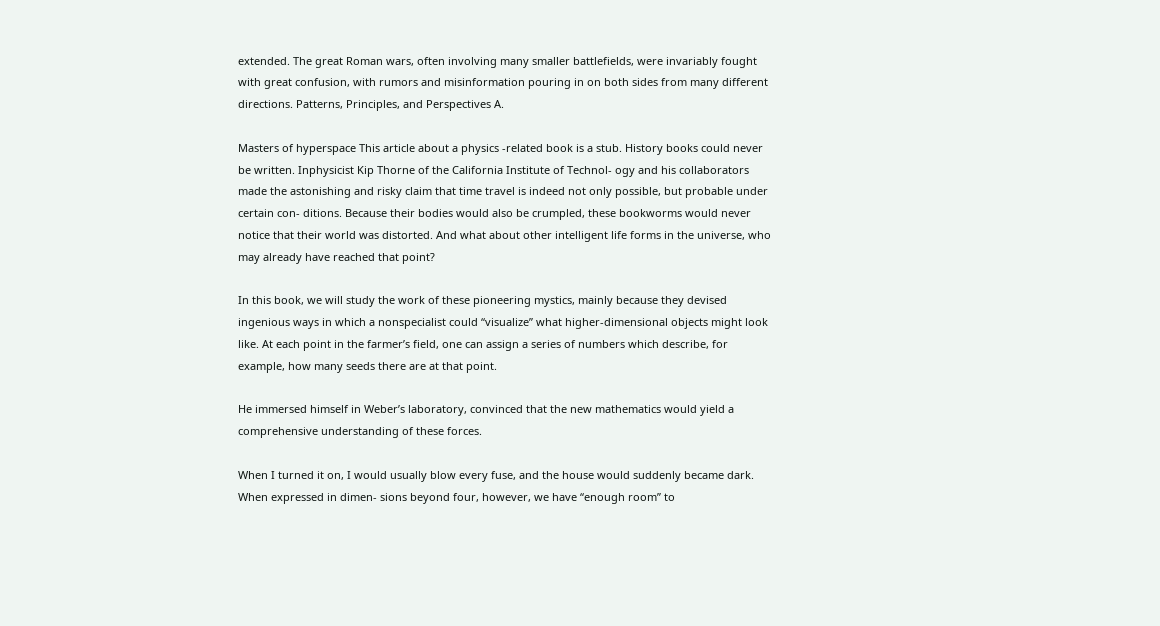extended. The great Roman wars, often involving many smaller battlefields, were invariably fought with great confusion, with rumors and misinformation pouring in on both sides from many different directions. Patterns, Principles, and Perspectives A.

Masters of hyperspace This article about a physics -related book is a stub. History books could never be written. Inphysicist Kip Thorne of the California Institute of Technol- ogy and his collaborators made the astonishing and risky claim that time travel is indeed not only possible, but probable under certain con- ditions. Because their bodies would also be crumpled, these bookworms would never notice that their world was distorted. And what about other intelligent life forms in the universe, who may already have reached that point?

In this book, we will study the work of these pioneering mystics, mainly because they devised ingenious ways in which a nonspecialist could “visualize” what higher-dimensional objects might look like. At each point in the farmer’s field, one can assign a series of numbers which describe, for example, how many seeds there are at that point.

He immersed himself in Weber’s laboratory, convinced that the new mathematics would yield a comprehensive understanding of these forces.

When I turned it on, I would usually blow every fuse, and the house would suddenly became dark. When expressed in dimen- sions beyond four, however, we have “enough room” to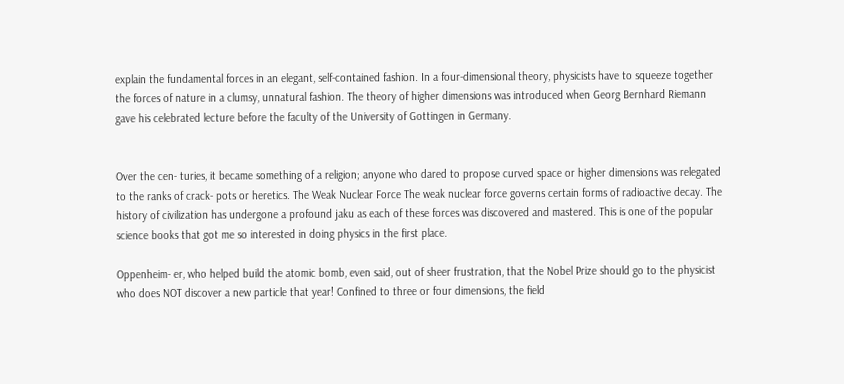explain the fundamental forces in an elegant, self-contained fashion. In a four-dimensional theory, physicists have to squeeze together the forces of nature in a clumsy, unnatural fashion. The theory of higher dimensions was introduced when Georg Bernhard Riemann gave his celebrated lecture before the faculty of the University of Gottingen in Germany.


Over the cen- turies, it became something of a religion; anyone who dared to propose curved space or higher dimensions was relegated to the ranks of crack- pots or heretics. The Weak Nuclear Force The weak nuclear force governs certain forms of radioactive decay. The history of civilization has undergone a profound jaku as each of these forces was discovered and mastered. This is one of the popular science books that got me so interested in doing physics in the first place.

Oppenheim- er, who helped build the atomic bomb, even said, out of sheer frustration, that the Nobel Prize should go to the physicist who does NOT discover a new particle that year! Confined to three or four dimensions, the field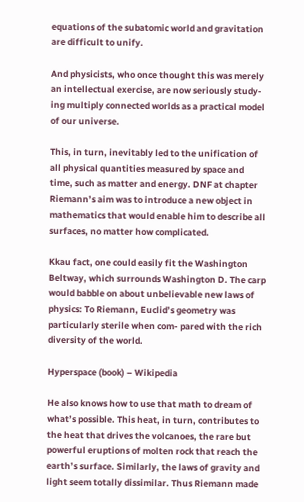equations of the subatomic world and gravitation are difficult to unify.

And physicists, who once thought this was merely an intellectual exercise, are now seriously study- ing multiply connected worlds as a practical model of our universe.

This, in turn, inevitably led to the unification of all physical quantities measured by space and time, such as matter and energy. DNF at chapter Riemann’s aim was to introduce a new object in mathematics that would enable him to describe all surfaces, no matter how complicated.

Kkau fact, one could easily fit the Washington Beltway, which surrounds Washington D. The carp would babble on about unbelievable new laws of physics: To Riemann, Euclid’s geometry was particularly sterile when com- pared with the rich diversity of the world.

Hyperspace (book) – Wikipedia

He also knows how to use that math to dream of what’s possible. This heat, in turn, contributes to the heat that drives the volcanoes, the rare but powerful eruptions of molten rock that reach the earth’s surface. Similarly, the laws of gravity and light seem totally dissimilar. Thus Riemann made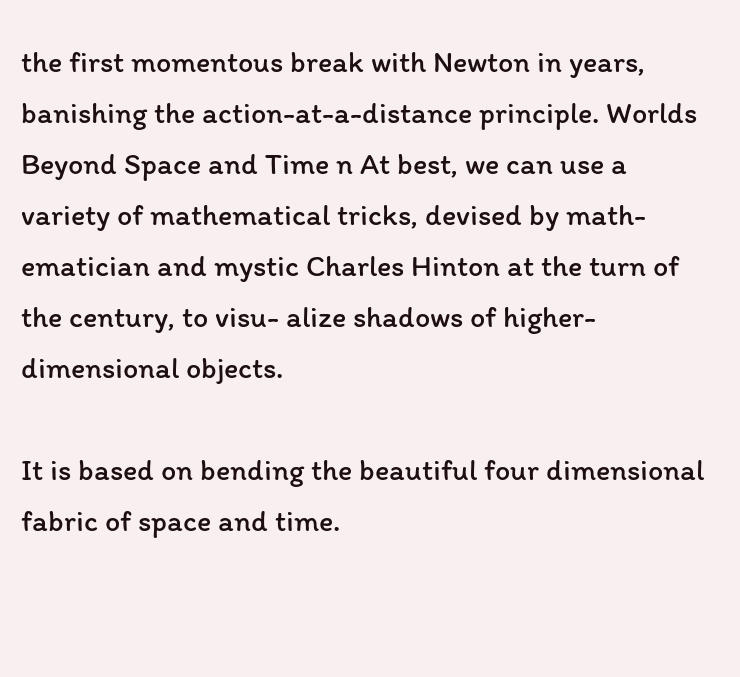the first momentous break with Newton in years, banishing the action-at-a-distance principle. Worlds Beyond Space and Time n At best, we can use a variety of mathematical tricks, devised by math- ematician and mystic Charles Hinton at the turn of the century, to visu- alize shadows of higher-dimensional objects.

It is based on bending the beautiful four dimensional fabric of space and time.